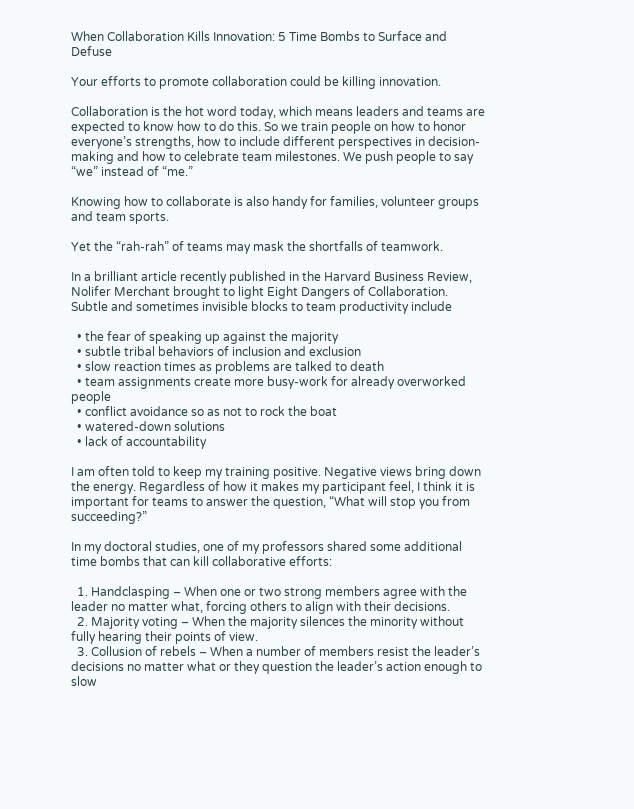When Collaboration Kills Innovation: 5 Time Bombs to Surface and Defuse

Your efforts to promote collaboration could be killing innovation.

Collaboration is the hot word today, which means leaders and teams are expected to know how to do this. So we train people on how to honor everyone’s strengths, how to include different perspectives in decision-making and how to celebrate team milestones. We push people to say “we” instead of “me.”

Knowing how to collaborate is also handy for families, volunteer groups and team sports.

Yet the “rah-rah” of teams may mask the shortfalls of teamwork.

In a brilliant article recently published in the Harvard Business Review, Nolifer Merchant brought to light Eight Dangers of Collaboration. Subtle and sometimes invisible blocks to team productivity include

  • the fear of speaking up against the majority
  • subtle tribal behaviors of inclusion and exclusion
  • slow reaction times as problems are talked to death
  • team assignments create more busy-work for already overworked people
  • conflict avoidance so as not to rock the boat
  • watered-down solutions
  • lack of accountability

I am often told to keep my training positive. Negative views bring down the energy. Regardless of how it makes my participant feel, I think it is important for teams to answer the question, “What will stop you from succeeding?”

In my doctoral studies, one of my professors shared some additional time bombs that can kill collaborative efforts:

  1. Handclasping – When one or two strong members agree with the leader no matter what, forcing others to align with their decisions.
  2. Majority voting – When the majority silences the minority without fully hearing their points of view.
  3. Collusion of rebels – When a number of members resist the leader’s decisions no matter what or they question the leader’s action enough to slow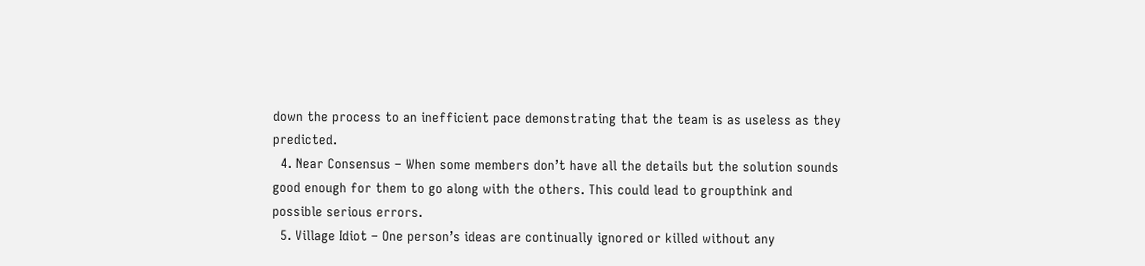down the process to an inefficient pace demonstrating that the team is as useless as they predicted.
  4. Near Consensus – When some members don’t have all the details but the solution sounds good enough for them to go along with the others. This could lead to groupthink and possible serious errors.
  5. Village Idiot – One person’s ideas are continually ignored or killed without any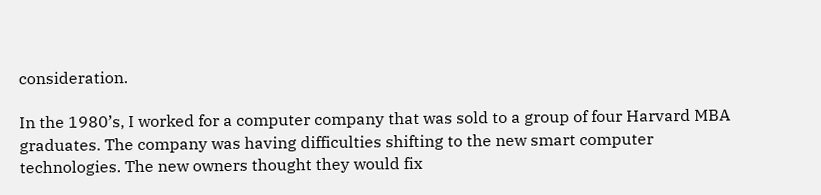consideration.

In the 1980’s, I worked for a computer company that was sold to a group of four Harvard MBA graduates. The company was having difficulties shifting to the new smart computer technologies. The new owners thought they would fix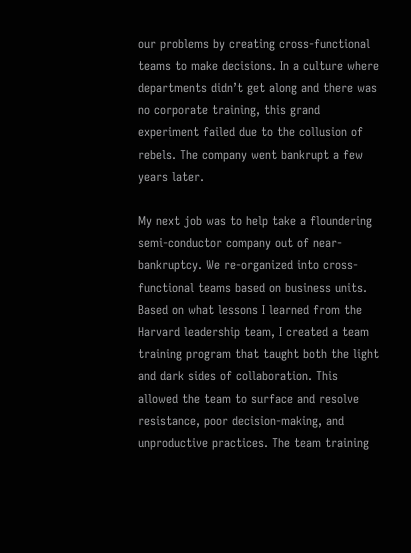our problems by creating cross-functional teams to make decisions. In a culture where departments didn’t get along and there was no corporate training, this grand experiment failed due to the collusion of rebels. The company went bankrupt a few years later.

My next job was to help take a floundering semi-conductor company out of near- bankruptcy. We re-organized into cross-functional teams based on business units. Based on what lessons I learned from the Harvard leadership team, I created a team training program that taught both the light and dark sides of collaboration. This allowed the team to surface and resolve resistance, poor decision-making, and unproductive practices. The team training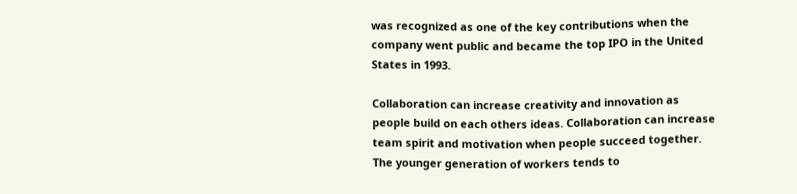was recognized as one of the key contributions when the company went public and became the top IPO in the United States in 1993.

Collaboration can increase creativity and innovation as people build on each others ideas. Collaboration can increase team spirit and motivation when people succeed together. The younger generation of workers tends to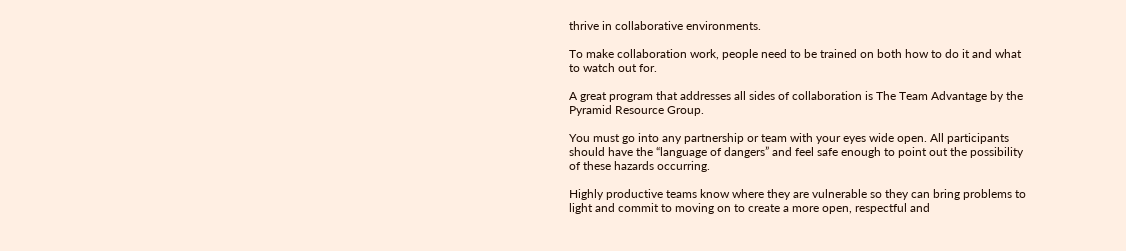thrive in collaborative environments.

To make collaboration work, people need to be trained on both how to do it and what to watch out for.

A great program that addresses all sides of collaboration is The Team Advantage by the Pyramid Resource Group.

You must go into any partnership or team with your eyes wide open. All participants should have the “language of dangers” and feel safe enough to point out the possibility of these hazards occurring.

Highly productive teams know where they are vulnerable so they can bring problems to light and commit to moving on to create a more open, respectful and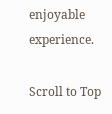enjoyable experience.

Scroll to Top